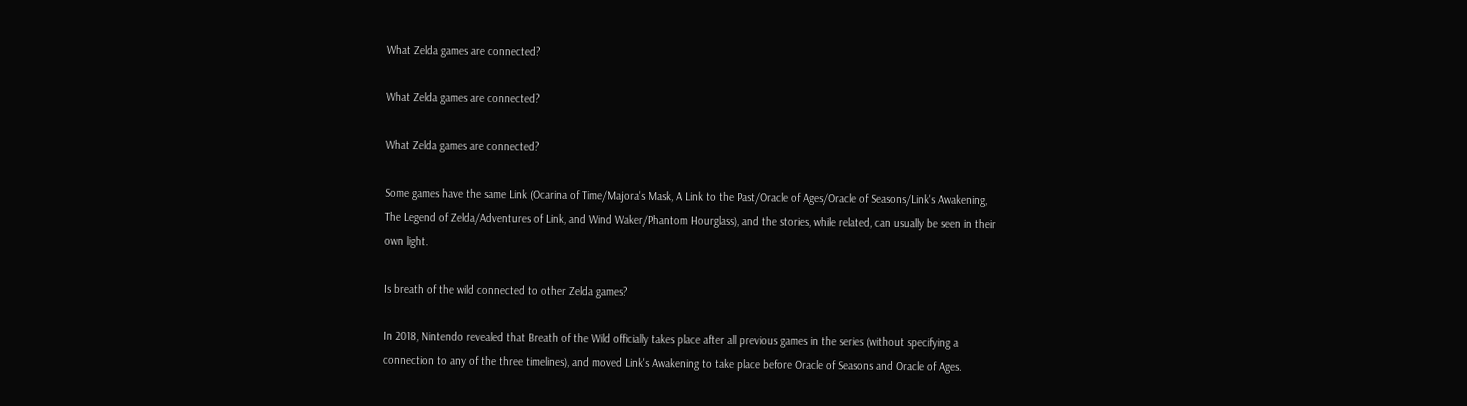What Zelda games are connected?

What Zelda games are connected?

What Zelda games are connected?

Some games have the same Link (Ocarina of Time/Majora's Mask, A Link to the Past/Oracle of Ages/Oracle of Seasons/Link's Awakening, The Legend of Zelda/Adventures of Link, and Wind Waker/Phantom Hourglass), and the stories, while related, can usually be seen in their own light.

Is breath of the wild connected to other Zelda games?

In 2018, Nintendo revealed that Breath of the Wild officially takes place after all previous games in the series (without specifying a connection to any of the three timelines), and moved Link's Awakening to take place before Oracle of Seasons and Oracle of Ages.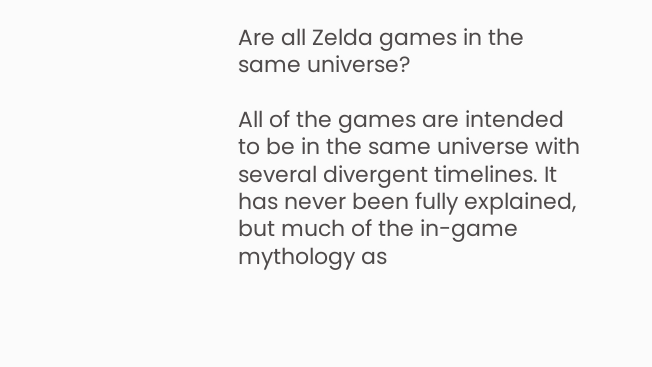Are all Zelda games in the same universe?

All of the games are intended to be in the same universe with several divergent timelines. It has never been fully explained, but much of the in-game mythology as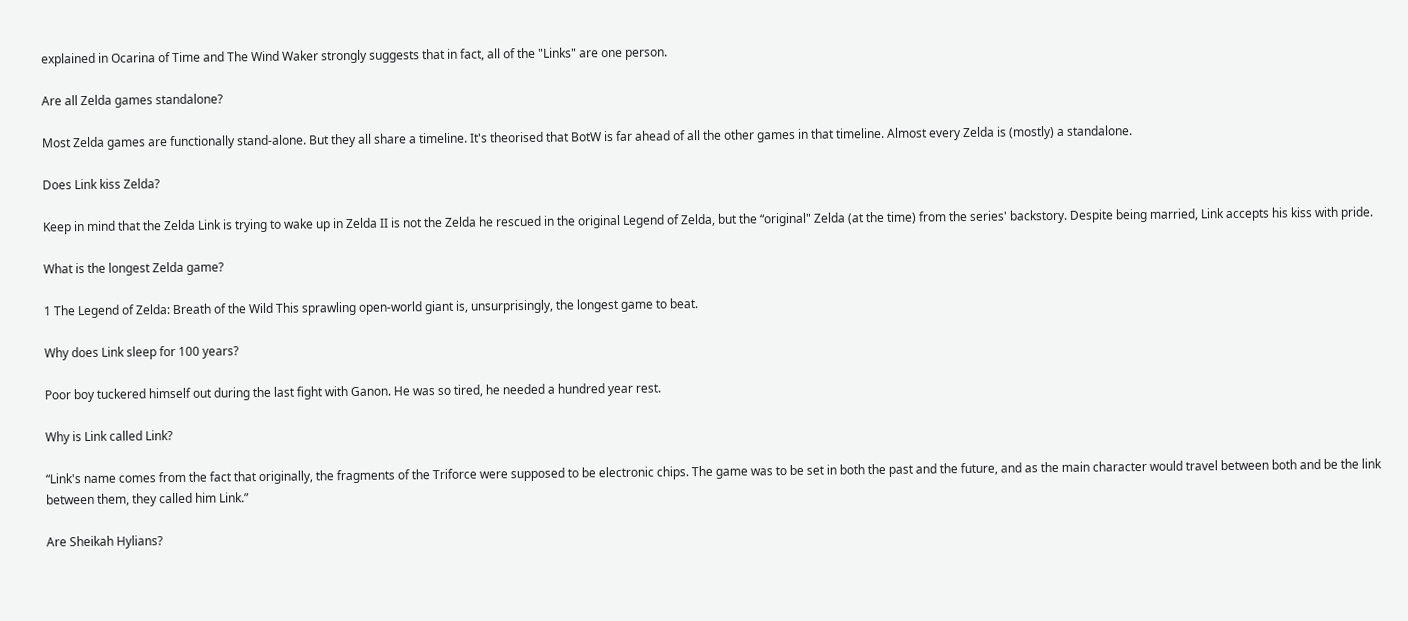explained in Ocarina of Time and The Wind Waker strongly suggests that in fact, all of the "Links" are one person.

Are all Zelda games standalone?

Most Zelda games are functionally stand-alone. But they all share a timeline. It's theorised that BotW is far ahead of all the other games in that timeline. Almost every Zelda is (mostly) a standalone.

Does Link kiss Zelda?

Keep in mind that the Zelda Link is trying to wake up in Zelda II is not the Zelda he rescued in the original Legend of Zelda, but the “original" Zelda (at the time) from the series' backstory. Despite being married, Link accepts his kiss with pride.

What is the longest Zelda game?

1 The Legend of Zelda: Breath of the Wild This sprawling open-world giant is, unsurprisingly, the longest game to beat.

Why does Link sleep for 100 years?

Poor boy tuckered himself out during the last fight with Ganon. He was so tired, he needed a hundred year rest.

Why is Link called Link?

“Link's name comes from the fact that originally, the fragments of the Triforce were supposed to be electronic chips. The game was to be set in both the past and the future, and as the main character would travel between both and be the link between them, they called him Link.”

Are Sheikah Hylians?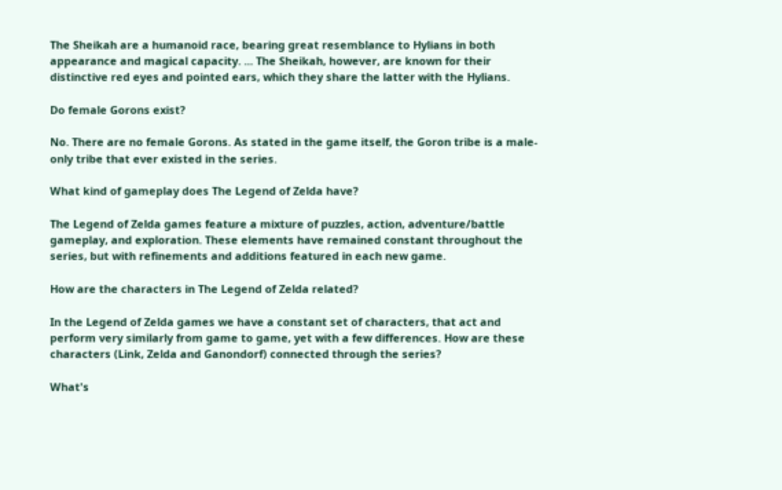The Sheikah are a humanoid race, bearing great resemblance to Hylians in both appearance and magical capacity. ... The Sheikah, however, are known for their distinctive red eyes and pointed ears, which they share the latter with the Hylians.

Do female Gorons exist?

No. There are no female Gorons. As stated in the game itself, the Goron tribe is a male-only tribe that ever existed in the series.

What kind of gameplay does The Legend of Zelda have?

The Legend of Zelda games feature a mixture of puzzles, action, adventure/battle gameplay, and exploration. These elements have remained constant throughout the series, but with refinements and additions featured in each new game.

How are the characters in The Legend of Zelda related?

In the Legend of Zelda games we have a constant set of characters, that act and perform very similarly from game to game, yet with a few differences. How are these characters (Link, Zelda and Ganondorf) connected through the series?

What's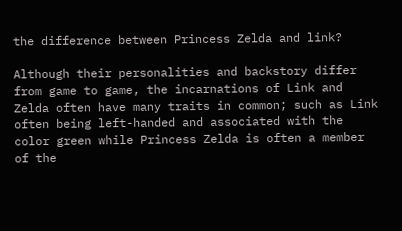the difference between Princess Zelda and link?

Although their personalities and backstory differ from game to game, the incarnations of Link and Zelda often have many traits in common; such as Link often being left-handed and associated with the color green while Princess Zelda is often a member of the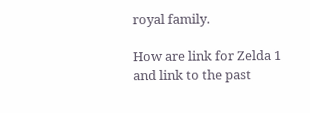royal family.

How are link for Zelda 1 and link to the past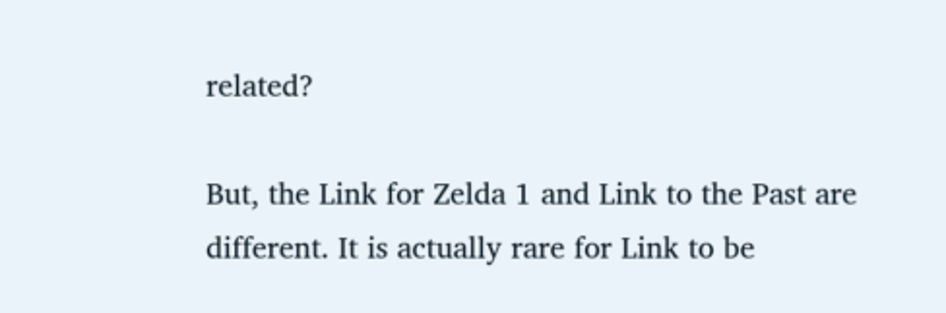related?

But, the Link for Zelda 1 and Link to the Past are different. It is actually rare for Link to be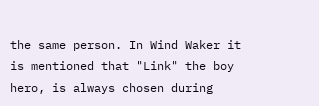the same person. In Wind Waker it is mentioned that "Link" the boy hero, is always chosen during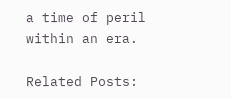a time of peril within an era.

Related Posts: